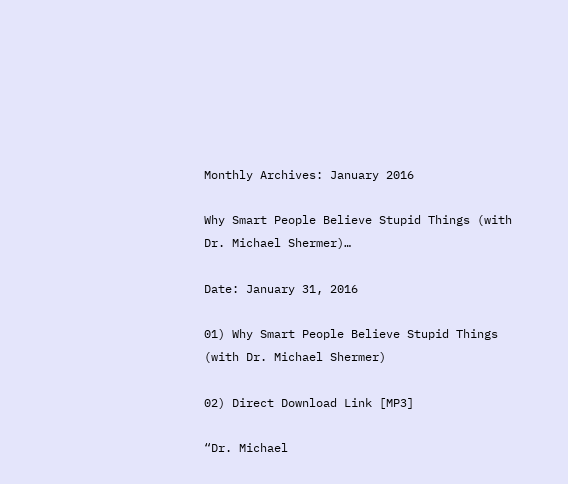Monthly Archives: January 2016

Why Smart People Believe Stupid Things (with Dr. Michael Shermer)…

Date: January 31, 2016

01) Why Smart People Believe Stupid Things (with Dr. Michael Shermer)

02) Direct Download Link [MP3]

“Dr. Michael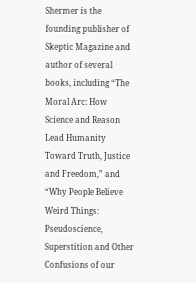Shermer is the founding publisher of Skeptic Magazine and author of several books, including “The Moral Arc: How Science and Reason Lead Humanity Toward Truth, Justice and Freedom,” and “Why People Believe Weird Things: Pseudoscience, Superstition and Other Confusions of our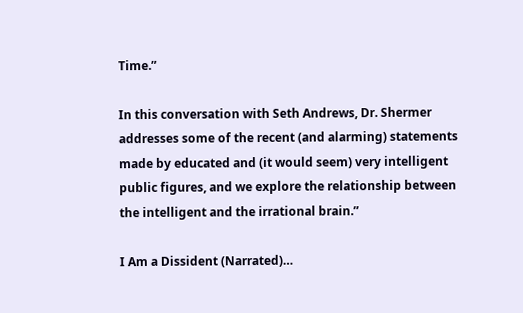Time.”

In this conversation with Seth Andrews, Dr. Shermer addresses some of the recent (and alarming) statements made by educated and (it would seem) very intelligent public figures, and we explore the relationship between the intelligent and the irrational brain.”

I Am a Dissident (Narrated)…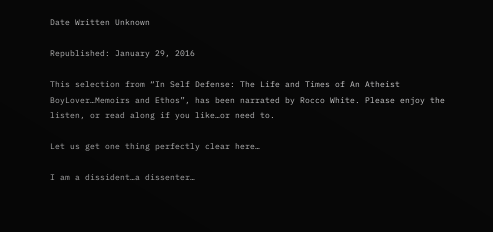Date Written Unknown

Republished: January 29, 2016

This selection from “In Self Defense: The Life and Times of An Atheist BoyLover…Memoirs and Ethos”, has been narrated by Rocco White. Please enjoy the listen, or read along if you like…or need to.

Let us get one thing perfectly clear here…

I am a dissident…a dissenter…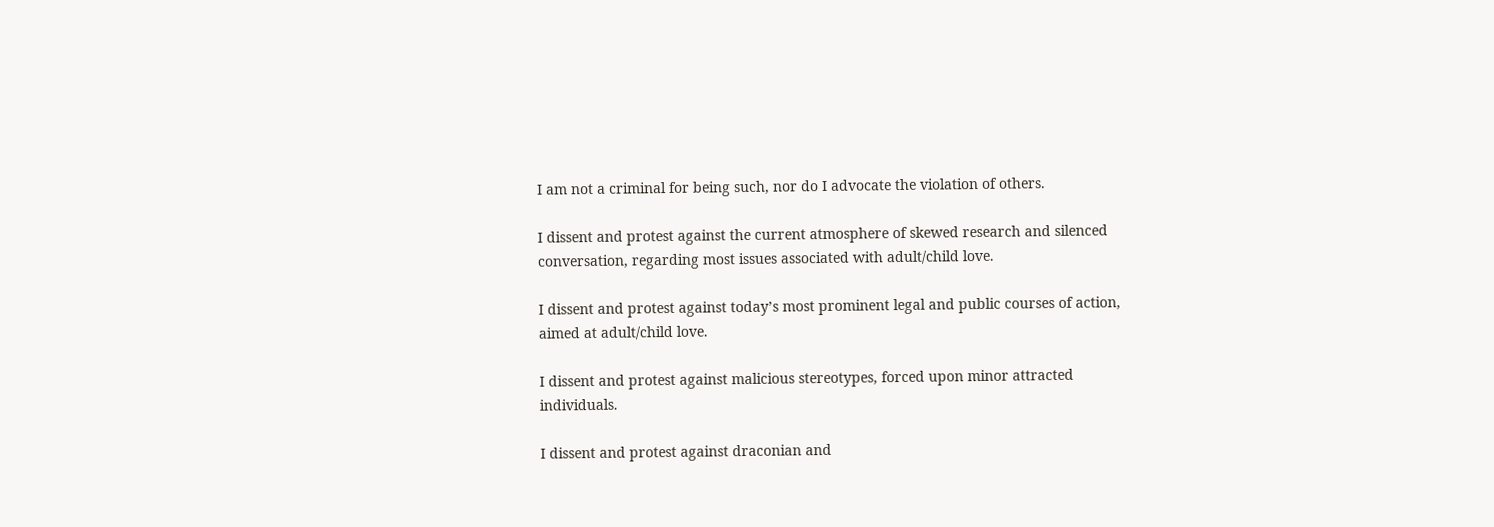I am not a criminal for being such, nor do I advocate the violation of others.

I dissent and protest against the current atmosphere of skewed research and silenced conversation, regarding most issues associated with adult/child love.

I dissent and protest against today’s most prominent legal and public courses of action, aimed at adult/child love.

I dissent and protest against malicious stereotypes, forced upon minor attracted individuals.

I dissent and protest against draconian and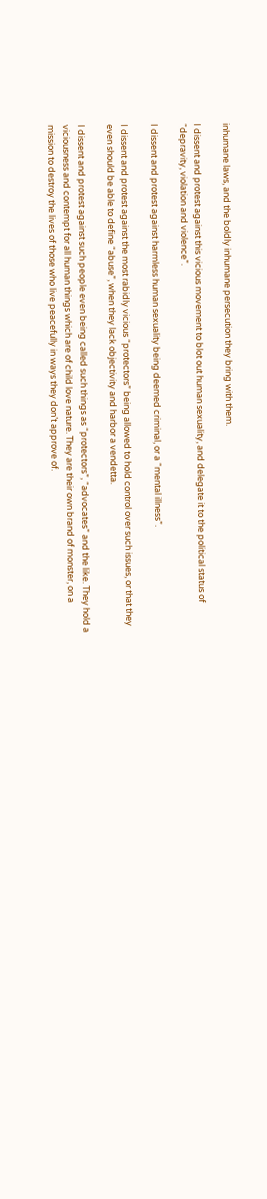inhumane laws, and the boldly inhumane persecution they bring with them.

I dissent and protest against this vicious movement to blot out human sexuality, and delegate it to the political status of “depravity, violation and violence”.

I dissent and protest against harmless human sexuality being deemed criminal, or a “mental illness”.

I dissent and protest against the most rabidly vicious “protectors” being allowed to hold control over such issues, or that they even should be able to define “abuse”, when they lack objectivity and harbor a vendetta.

I dissent and protest against such people even being called such things as “protectors”, “advocates” and the like. They hold a viciousness and contempt for all human things which are of child love nature. They are their own brand of monster, on a mission to destroy the lives of those who live peacefully in ways they don’t approve of.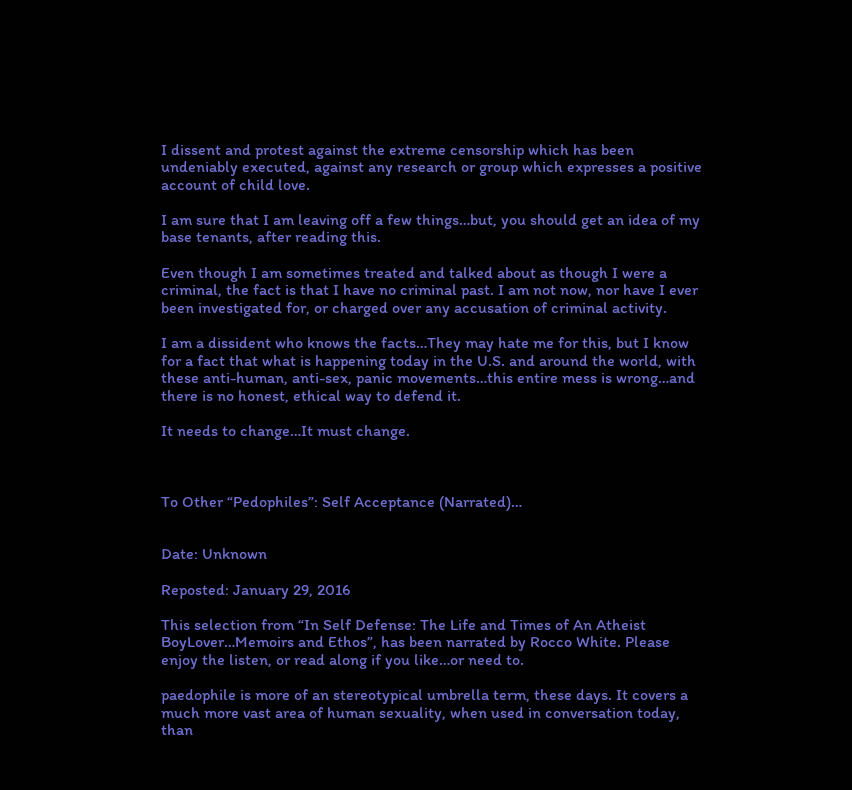I dissent and protest against the extreme censorship which has been undeniably executed, against any research or group which expresses a positive account of child love.

I am sure that I am leaving off a few things…but, you should get an idea of my base tenants, after reading this.

Even though I am sometimes treated and talked about as though I were a criminal, the fact is that I have no criminal past. I am not now, nor have I ever been investigated for, or charged over any accusation of criminal activity.

I am a dissident who knows the facts…They may hate me for this, but I know for a fact that what is happening today in the U.S. and around the world, with these anti-human, anti-sex, panic movements…this entire mess is wrong…and there is no honest, ethical way to defend it.

It needs to change…It must change.



To Other “Pedophiles”: Self Acceptance (Narrated)…


Date: Unknown

Reposted: January 29, 2016

This selection from “In Self Defense: The Life and Times of An Atheist BoyLover…Memoirs and Ethos”, has been narrated by Rocco White. Please enjoy the listen, or read along if you like…or need to.

paedophile is more of an stereotypical umbrella term, these days. It covers a much more vast area of human sexuality, when used in conversation today, than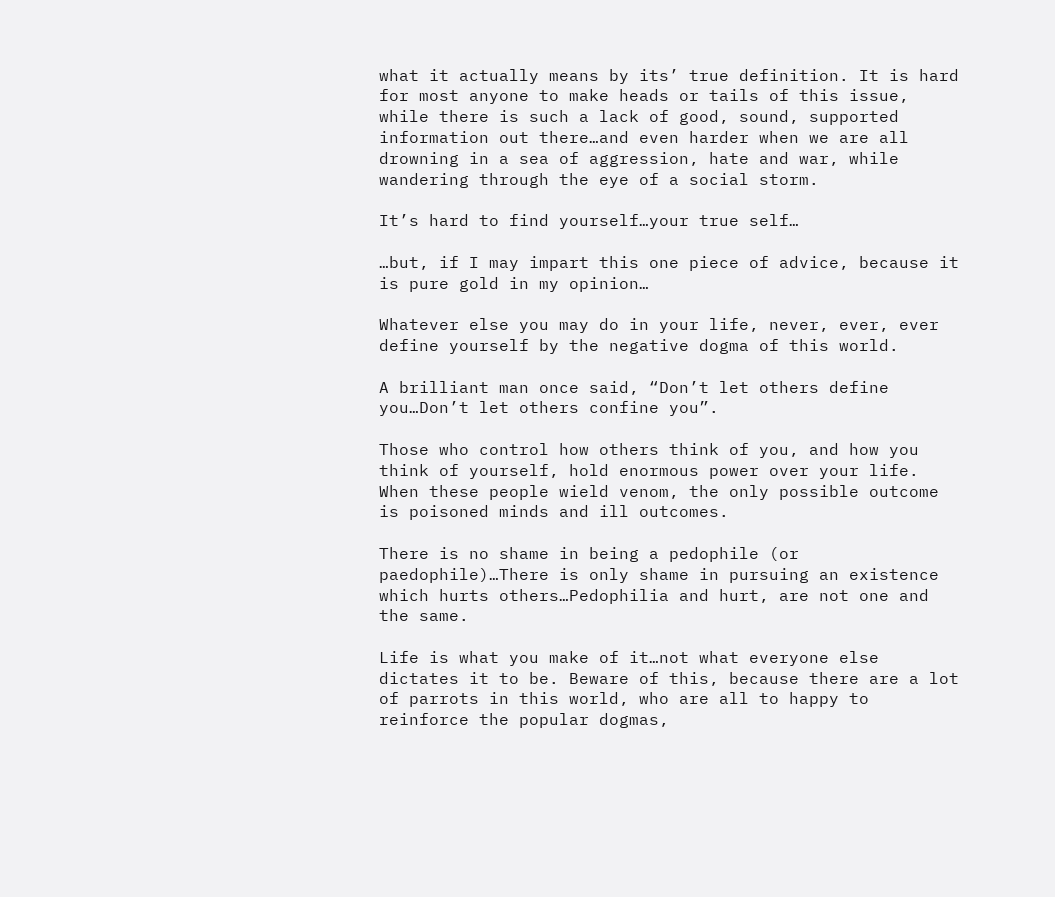what it actually means by its’ true definition. It is hard for most anyone to make heads or tails of this issue, while there is such a lack of good, sound, supported information out there…and even harder when we are all drowning in a sea of aggression, hate and war, while wandering through the eye of a social storm.

It’s hard to find yourself…your true self…

…but, if I may impart this one piece of advice, because it is pure gold in my opinion…

Whatever else you may do in your life, never, ever, ever define yourself by the negative dogma of this world.

A brilliant man once said, “Don’t let others define you…Don’t let others confine you”.

Those who control how others think of you, and how you think of yourself, hold enormous power over your life. When these people wield venom, the only possible outcome is poisoned minds and ill outcomes.

There is no shame in being a pedophile (or paedophile)…There is only shame in pursuing an existence which hurts others…Pedophilia and hurt, are not one and the same.

Life is what you make of it…not what everyone else dictates it to be. Beware of this, because there are a lot of parrots in this world, who are all to happy to reinforce the popular dogmas,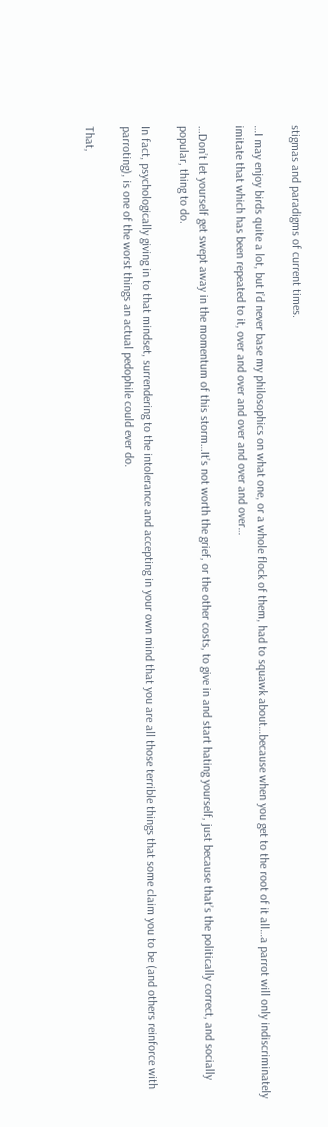stigmas and paradigms of current times.

…I may enjoy birds quite a lot, but I’d never base my philosophics on what one, or a whole flock of them, had to squawk about…because when you get to the root of it all…a parrot will only indiscriminately imitate that which has been repeated to it, over and over and over and over and over…

…Don’t let yourself get swept away in the momentum of this storm…It’s not worth the grief, or the other costs, to give in and start hating yourself, just because that’s the politically correct, and socially popular, thing to do.

In fact, psychologically giving in to that mindset, surrendering to the intolerance and accepting in your own mind that you are all those terrible things that some claim you to be (and others reinforce with parroting), is one of the worst things an actual pedophile could ever do.

That,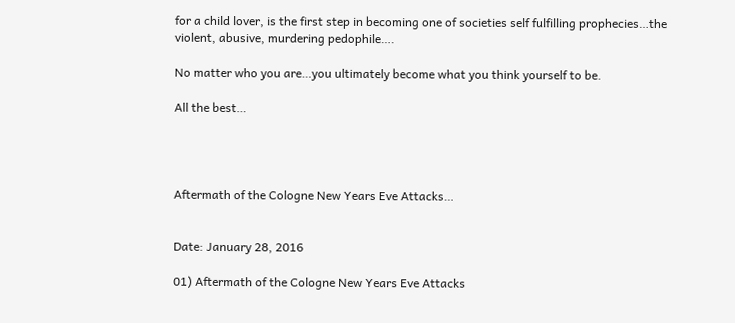for a child lover, is the first step in becoming one of societies self fulfilling prophecies…the violent, abusive, murdering pedophile….

No matter who you are…you ultimately become what you think yourself to be.

All the best…




Aftermath of the Cologne New Years Eve Attacks…


Date: January 28, 2016

01) Aftermath of the Cologne New Years Eve Attacks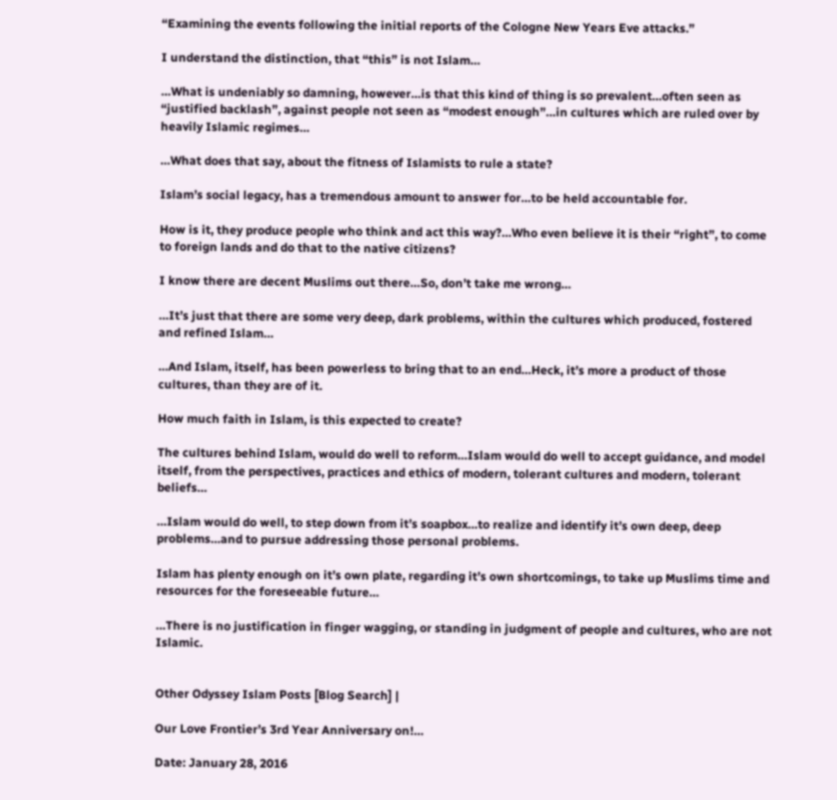“Examining the events following the initial reports of the Cologne New Years Eve attacks.”

I understand the distinction, that “this” is not Islam…

…What is undeniably so damning, however…is that this kind of thing is so prevalent…often seen as “justified backlash”, against people not seen as “modest enough”…in cultures which are ruled over by heavily Islamic regimes…

…What does that say, about the fitness of Islamists to rule a state?

Islam’s social legacy, has a tremendous amount to answer for…to be held accountable for.

How is it, they produce people who think and act this way?…Who even believe it is their “right”, to come to foreign lands and do that to the native citizens?

I know there are decent Muslims out there…So, don’t take me wrong…

…It’s just that there are some very deep, dark problems, within the cultures which produced, fostered and refined Islam…

…And Islam, itself, has been powerless to bring that to an end…Heck, it’s more a product of those cultures, than they are of it.

How much faith in Islam, is this expected to create?

The cultures behind Islam, would do well to reform…Islam would do well to accept guidance, and model itself, from the perspectives, practices and ethics of modern, tolerant cultures and modern, tolerant beliefs…

…Islam would do well, to step down from it’s soapbox…to realize and identify it’s own deep, deep problems…and to pursue addressing those personal problems.

Islam has plenty enough on it’s own plate, regarding it’s own shortcomings, to take up Muslims time and resources for the foreseeable future…

…There is no justification in finger wagging, or standing in judgment of people and cultures, who are not Islamic.


Other Odyssey Islam Posts [Blog Search] |

Our Love Frontier’s 3rd Year Anniversary on!…

Date: January 28, 2016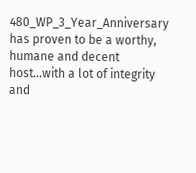480_WP_3_Year_Anniversary has proven to be a worthy, humane and decent host…with a lot of integrity and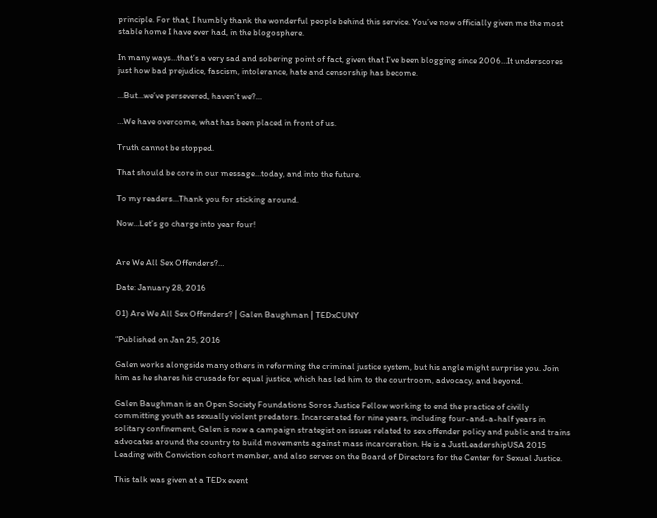principle. For that, I humbly thank the wonderful people behind this service. You’ve now officially given me the most stable home I have ever had, in the blogosphere.

In many ways…that’s a very sad and sobering point of fact, given that I’ve been blogging since 2006…It underscores just how bad prejudice, fascism, intolerance, hate and censorship has become.

…But…we’ve persevered, haven’t we?…

…We have overcome, what has been placed in front of us.

Truth cannot be stopped.

That should be core in our message…today, and into the future.

To my readers…Thank you for sticking around.

Now…Let’s go charge into year four!


Are We All Sex Offenders?…

Date: January 28, 2016

01) Are We All Sex Offenders? | Galen Baughman | TEDxCUNY

“Published on Jan 25, 2016

Galen works alongside many others in reforming the criminal justice system, but his angle might surprise you. Join him as he shares his crusade for equal justice, which has led him to the courtroom, advocacy, and beyond.

Galen Baughman is an Open Society Foundations Soros Justice Fellow working to end the practice of civilly committing youth as sexually violent predators. Incarcerated for nine years, including four-and-a-half years in solitary confinement, Galen is now a campaign strategist on issues related to sex offender policy and public and trains advocates around the country to build movements against mass incarceration. He is a JustLeadershipUSA 2015 Leading with Conviction cohort member, and also serves on the Board of Directors for the Center for Sexual Justice.

This talk was given at a TEDx event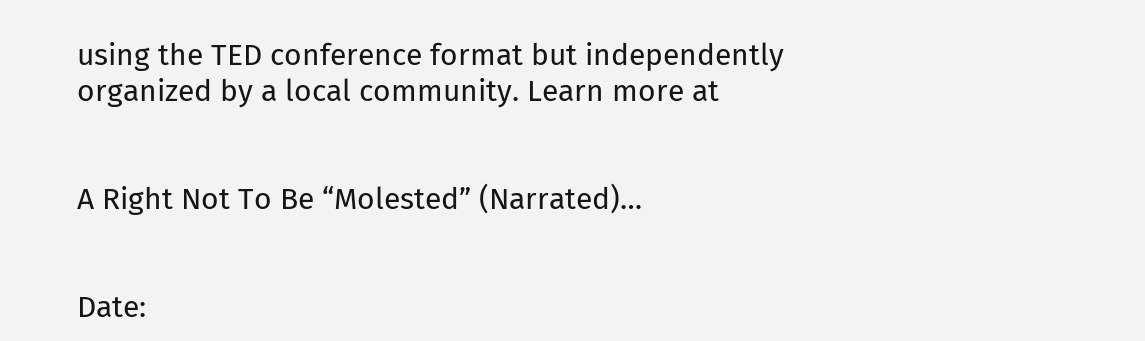using the TED conference format but independently organized by a local community. Learn more at


A Right Not To Be “Molested” (Narrated)…


Date: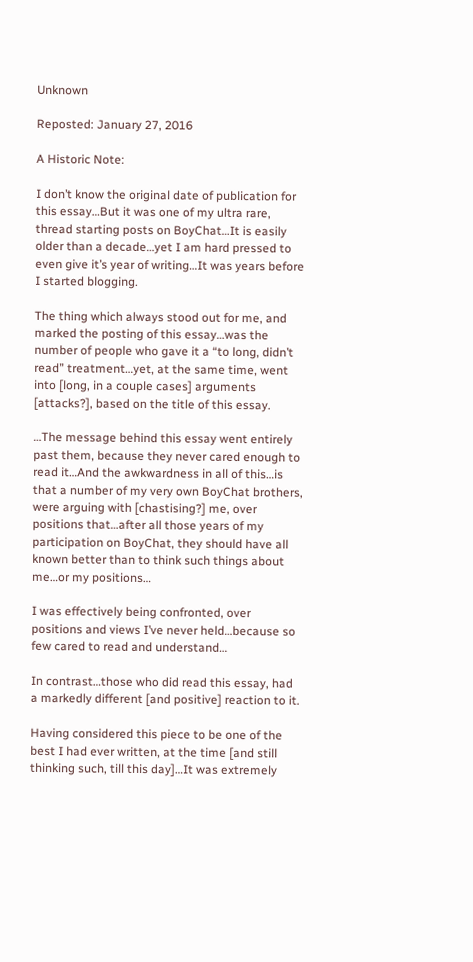Unknown

Reposted: January 27, 2016

A Historic Note:

I don’t know the original date of publication for this essay…But it was one of my ultra rare, thread starting posts on BoyChat…It is easily older than a decade…yet I am hard pressed to even give it’s year of writing…It was years before I started blogging.

The thing which always stood out for me, and marked the posting of this essay…was the number of people who gave it a “to long, didn’t read” treatment…yet, at the same time, went into [long, in a couple cases] arguments [attacks?], based on the title of this essay.

…The message behind this essay went entirely past them, because they never cared enough to read it…And the awkwardness in all of this…is that a number of my very own BoyChat brothers, were arguing with [chastising?] me, over positions that…after all those years of my participation on BoyChat, they should have all known better than to think such things about me…or my positions…

I was effectively being confronted, over positions and views I’ve never held…because so few cared to read and understand…

In contrast…those who did read this essay, had a markedly different [and positive] reaction to it.

Having considered this piece to be one of the best I had ever written, at the time [and still thinking such, till this day]…It was extremely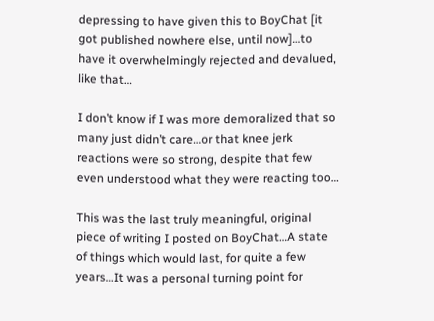depressing to have given this to BoyChat [it got published nowhere else, until now]…to have it overwhelmingly rejected and devalued, like that…

I don’t know if I was more demoralized that so many just didn’t care…or that knee jerk reactions were so strong, despite that few even understood what they were reacting too…

This was the last truly meaningful, original piece of writing I posted on BoyChat…A state of things which would last, for quite a few years…It was a personal turning point for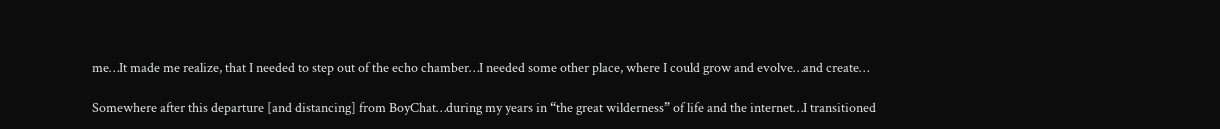me…It made me realize, that I needed to step out of the echo chamber…I needed some other place, where I could grow and evolve…and create…

Somewhere after this departure [and distancing] from BoyChat…during my years in “the great wilderness” of life and the internet…I transitioned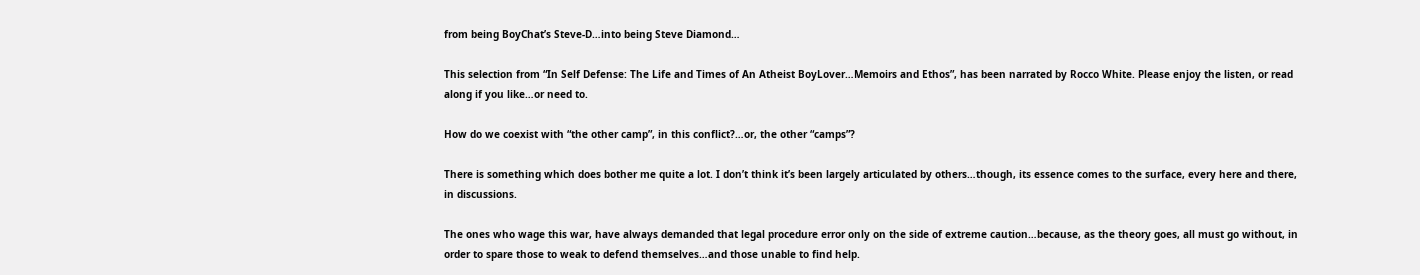from being BoyChat’s Steve-D…into being Steve Diamond…

This selection from “In Self Defense: The Life and Times of An Atheist BoyLover…Memoirs and Ethos”, has been narrated by Rocco White. Please enjoy the listen, or read along if you like…or need to.

How do we coexist with “the other camp”, in this conflict?…or, the other “camps”?

There is something which does bother me quite a lot. I don’t think it’s been largely articulated by others…though, its essence comes to the surface, every here and there, in discussions.

The ones who wage this war, have always demanded that legal procedure error only on the side of extreme caution…because, as the theory goes, all must go without, in order to spare those to weak to defend themselves…and those unable to find help.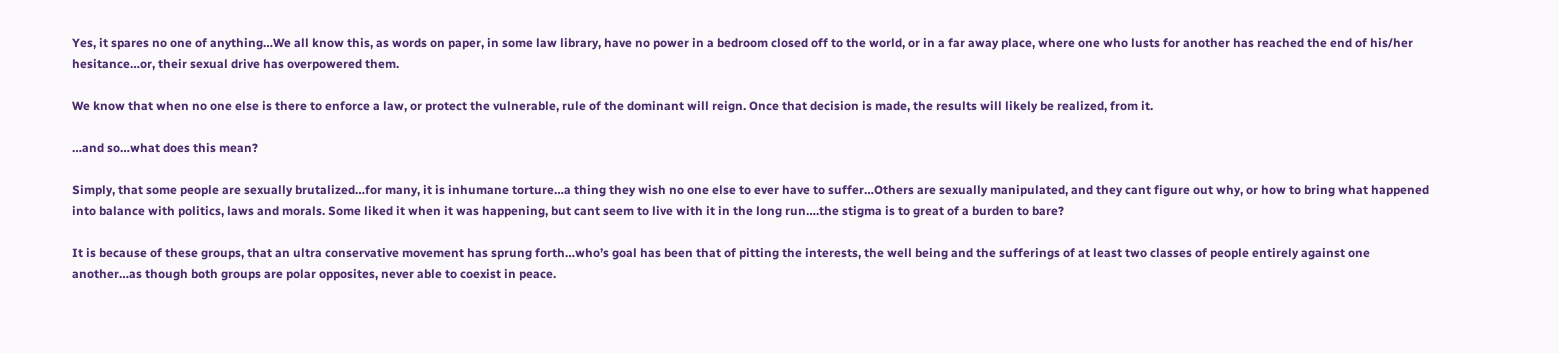Yes, it spares no one of anything…We all know this, as words on paper, in some law library, have no power in a bedroom closed off to the world, or in a far away place, where one who lusts for another has reached the end of his/her hesitance…or, their sexual drive has overpowered them.

We know that when no one else is there to enforce a law, or protect the vulnerable, rule of the dominant will reign. Once that decision is made, the results will likely be realized, from it.

…and so…what does this mean?

Simply, that some people are sexually brutalized…for many, it is inhumane torture…a thing they wish no one else to ever have to suffer…Others are sexually manipulated, and they cant figure out why, or how to bring what happened into balance with politics, laws and morals. Some liked it when it was happening, but cant seem to live with it in the long run….the stigma is to great of a burden to bare?

It is because of these groups, that an ultra conservative movement has sprung forth…who’s goal has been that of pitting the interests, the well being and the sufferings of at least two classes of people entirely against one another…as though both groups are polar opposites, never able to coexist in peace.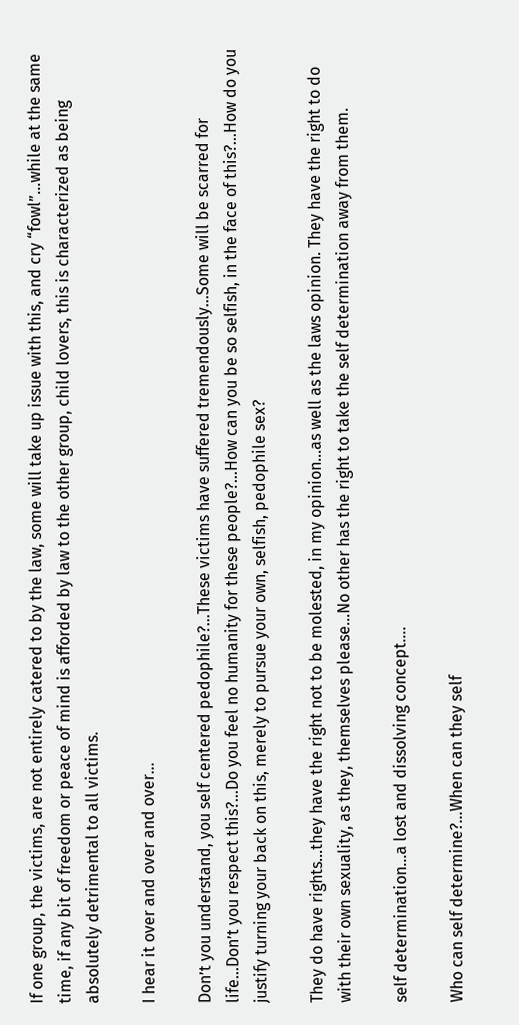If one group, the victims, are not entirely catered to by the law, some will take up issue with this, and cry “fowl”…while at the same time, if any bit of freedom or peace of mind is afforded by law to the other group, child lovers, this is characterized as being absolutely detrimental to all victims.

I hear it over and over and over…

Don’t you understand, you self centered pedophile?…These victims have suffered tremendously…Some will be scarred for life…Don’t you respect this?…Do you feel no humanity for these people?…How can you be so selfish, in the face of this?…How do you justify turning your back on this, merely to pursue your own, selfish, pedophile sex?

They do have rights…they have the right not to be molested, in my opinion…as well as the laws opinion. They have the right to do with their own sexuality, as they, themselves please…No other has the right to take the self determination away from them.

self determination…a lost and dissolving concept….

Who can self determine?…When can they self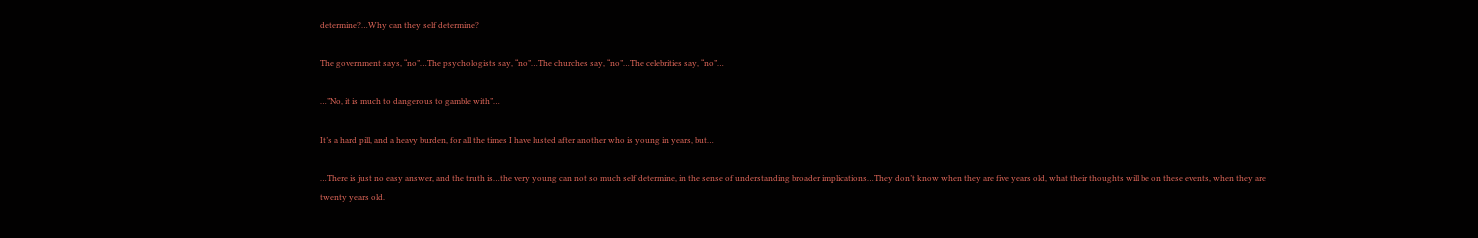determine?…Why can they self determine?

The government says, “no”…The psychologists say, “no”…The churches say, “no”…The celebrities say, “no”…

…”No, it is much to dangerous to gamble with”…

It’s a hard pill, and a heavy burden, for all the times I have lusted after another who is young in years, but…

…There is just no easy answer, and the truth is…the very young can not so much self determine, in the sense of understanding broader implications…They don’t know when they are five years old, what their thoughts will be on these events, when they are twenty years old.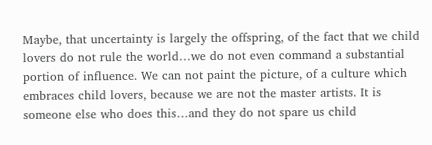Maybe, that uncertainty is largely the offspring, of the fact that we child lovers do not rule the world…we do not even command a substantial portion of influence. We can not paint the picture, of a culture which embraces child lovers, because we are not the master artists. It is someone else who does this…and they do not spare us child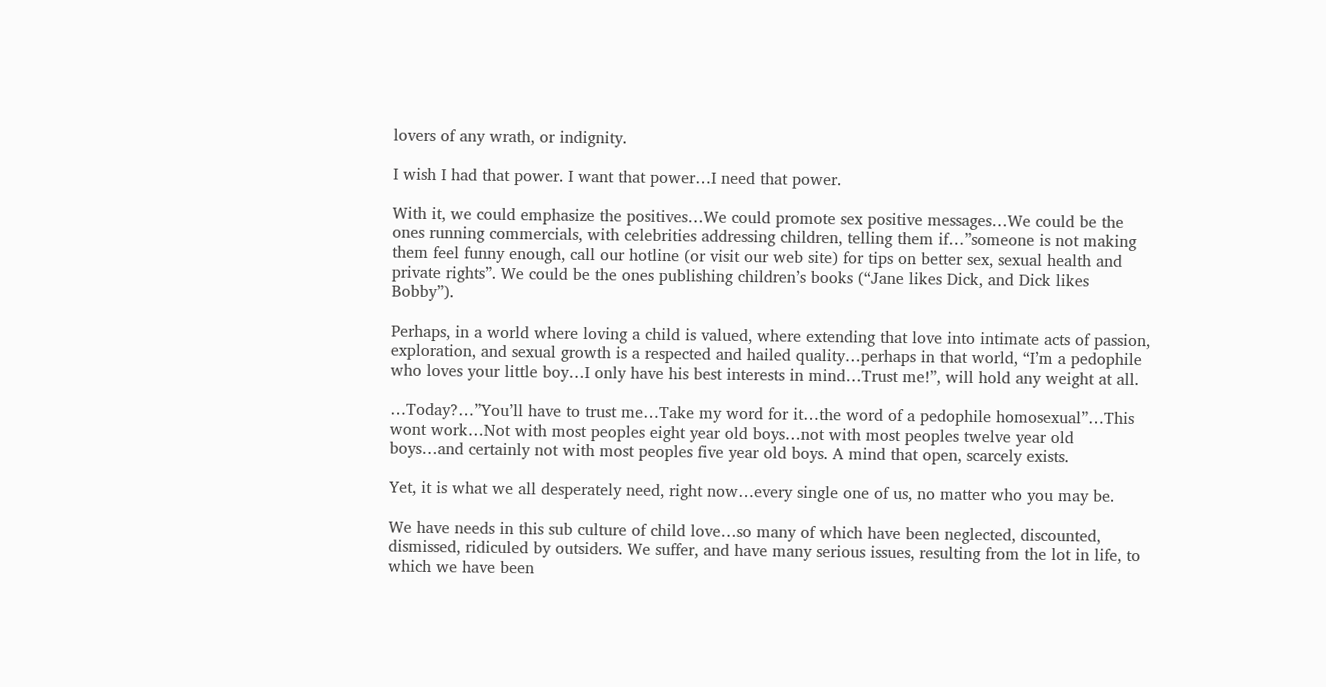lovers of any wrath, or indignity.

I wish I had that power. I want that power…I need that power.

With it, we could emphasize the positives…We could promote sex positive messages…We could be the ones running commercials, with celebrities addressing children, telling them if…”someone is not making them feel funny enough, call our hotline (or visit our web site) for tips on better sex, sexual health and private rights”. We could be the ones publishing children’s books (“Jane likes Dick, and Dick likes Bobby”).

Perhaps, in a world where loving a child is valued, where extending that love into intimate acts of passion, exploration, and sexual growth is a respected and hailed quality…perhaps in that world, “I’m a pedophile who loves your little boy…I only have his best interests in mind…Trust me!”, will hold any weight at all.

…Today?…”You’ll have to trust me…Take my word for it…the word of a pedophile homosexual”…This wont work…Not with most peoples eight year old boys…not with most peoples twelve year old boys…and certainly not with most peoples five year old boys. A mind that open, scarcely exists.

Yet, it is what we all desperately need, right now…every single one of us, no matter who you may be.

We have needs in this sub culture of child love…so many of which have been neglected, discounted, dismissed, ridiculed by outsiders. We suffer, and have many serious issues, resulting from the lot in life, to which we have been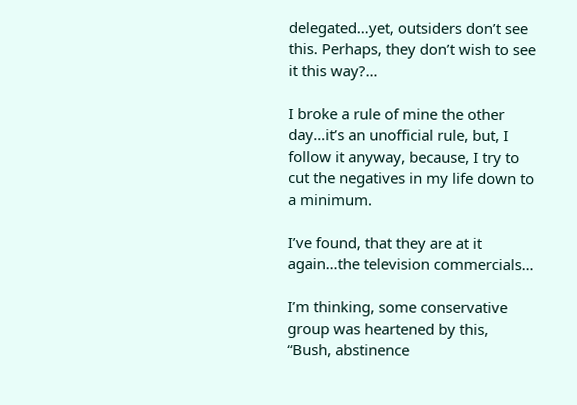delegated…yet, outsiders don’t see this. Perhaps, they don’t wish to see it this way?…

I broke a rule of mine the other day…it’s an unofficial rule, but, I follow it anyway, because, I try to cut the negatives in my life down to a minimum.

I’ve found, that they are at it again…the television commercials…

I’m thinking, some conservative group was heartened by this, “Bush, abstinence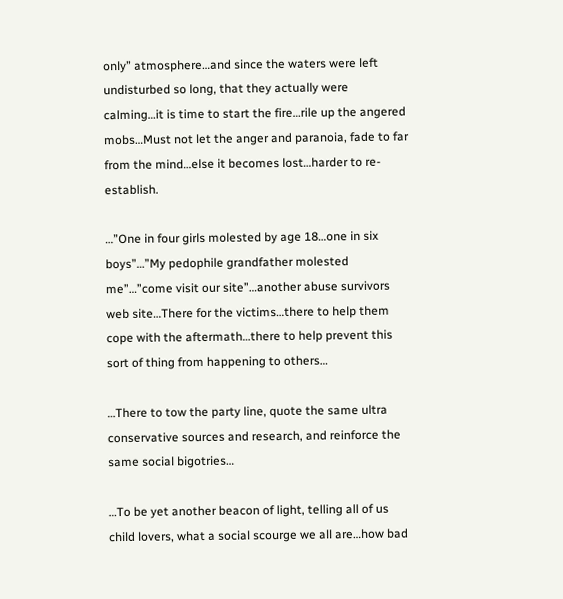only” atmosphere…and since the waters were left undisturbed so long, that they actually were calming…it is time to start the fire…rile up the angered mobs…Must not let the anger and paranoia, fade to far from the mind…else it becomes lost…harder to re-establish.

…”One in four girls molested by age 18…one in six boys”…”My pedophile grandfather molested me”…”come visit our site”…another abuse survivors web site…There for the victims…there to help them cope with the aftermath…there to help prevent this sort of thing from happening to others…

…There to tow the party line, quote the same ultra conservative sources and research, and reinforce the same social bigotries…

…To be yet another beacon of light, telling all of us child lovers, what a social scourge we all are…how bad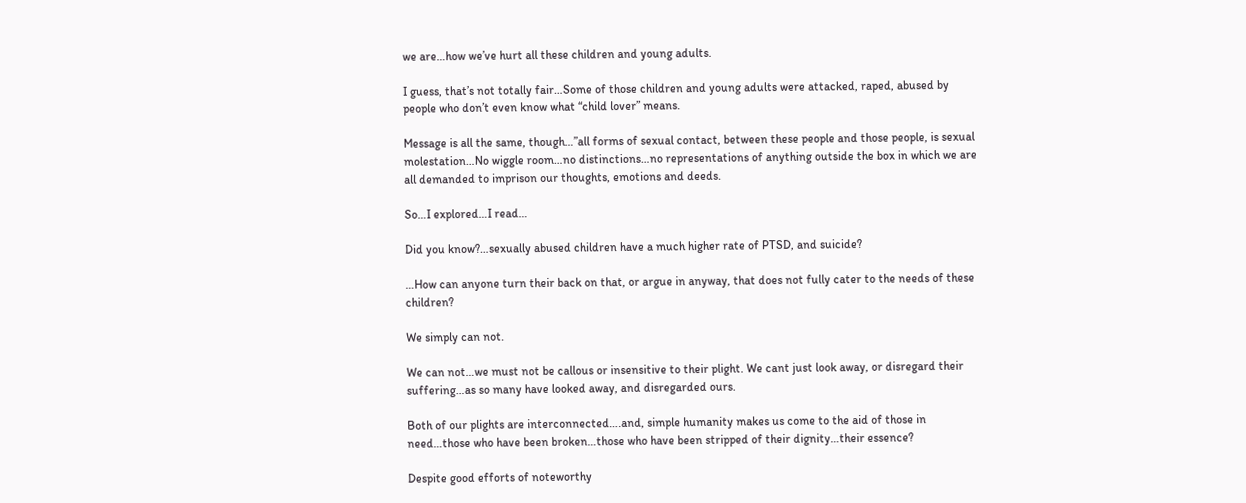we are…how we’ve hurt all these children and young adults.

I guess, that’s not totally fair…Some of those children and young adults were attacked, raped, abused by people who don’t even know what “child lover” means.

Message is all the same, though…”all forms of sexual contact, between these people and those people, is sexual molestation…No wiggle room…no distinctions…no representations of anything outside the box in which we are all demanded to imprison our thoughts, emotions and deeds.

So…I explored…I read…

Did you know?…sexually abused children have a much higher rate of PTSD, and suicide?

…How can anyone turn their back on that, or argue in anyway, that does not fully cater to the needs of these children?

We simply can not.

We can not…we must not be callous or insensitive to their plight. We cant just look away, or disregard their suffering…as so many have looked away, and disregarded ours.

Both of our plights are interconnected….and, simple humanity makes us come to the aid of those in need…those who have been broken…those who have been stripped of their dignity…their essence?

Despite good efforts of noteworthy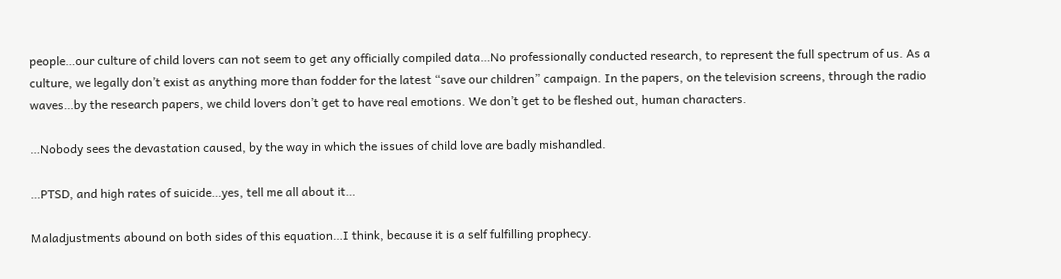people…our culture of child lovers can not seem to get any officially compiled data…No professionally conducted research, to represent the full spectrum of us. As a culture, we legally don’t exist as anything more than fodder for the latest “save our children” campaign. In the papers, on the television screens, through the radio waves…by the research papers, we child lovers don’t get to have real emotions. We don’t get to be fleshed out, human characters.

…Nobody sees the devastation caused, by the way in which the issues of child love are badly mishandled.

…PTSD, and high rates of suicide…yes, tell me all about it…

Maladjustments abound on both sides of this equation…I think, because it is a self fulfilling prophecy.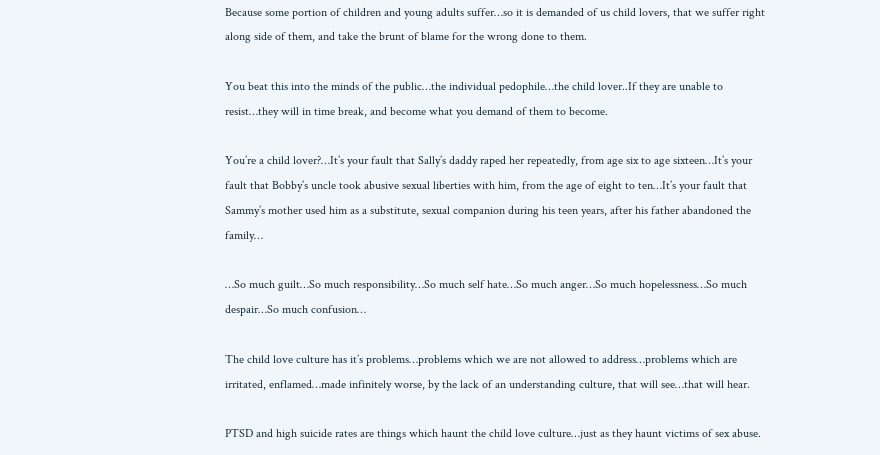Because some portion of children and young adults suffer…so it is demanded of us child lovers, that we suffer right along side of them, and take the brunt of blame for the wrong done to them.

You beat this into the minds of the public…the individual pedophile…the child lover..If they are unable to resist…they will in time break, and become what you demand of them to become.

You’re a child lover?…It’s your fault that Sally’s daddy raped her repeatedly, from age six to age sixteen…It’s your fault that Bobby’s uncle took abusive sexual liberties with him, from the age of eight to ten…It’s your fault that Sammy’s mother used him as a substitute, sexual companion during his teen years, after his father abandoned the family…

…So much guilt…So much responsibility…So much self hate…So much anger…So much hopelessness…So much despair…So much confusion…

The child love culture has it’s problems…problems which we are not allowed to address…problems which are irritated, enflamed…made infinitely worse, by the lack of an understanding culture, that will see…that will hear.

PTSD and high suicide rates are things which haunt the child love culture…just as they haunt victims of sex abuse.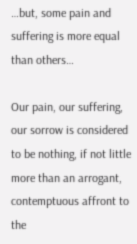…but, some pain and suffering is more equal than others…

Our pain, our suffering, our sorrow is considered to be nothing, if not little more than an arrogant, contemptuous affront to the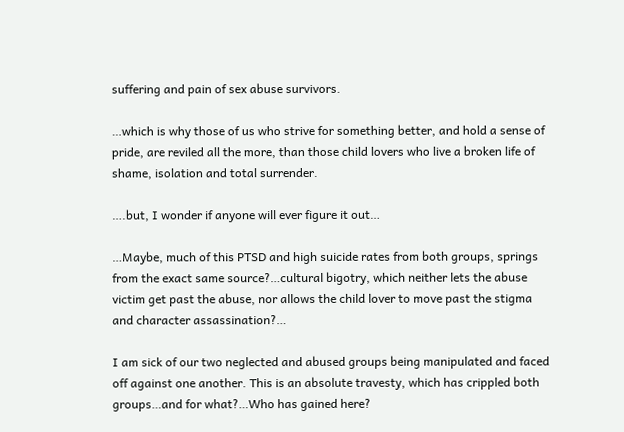suffering and pain of sex abuse survivors.

…which is why those of us who strive for something better, and hold a sense of pride, are reviled all the more, than those child lovers who live a broken life of shame, isolation and total surrender.

….but, I wonder if anyone will ever figure it out…

…Maybe, much of this PTSD and high suicide rates from both groups, springs from the exact same source?…cultural bigotry, which neither lets the abuse victim get past the abuse, nor allows the child lover to move past the stigma and character assassination?…

I am sick of our two neglected and abused groups being manipulated and faced off against one another. This is an absolute travesty, which has crippled both groups…and for what?…Who has gained here?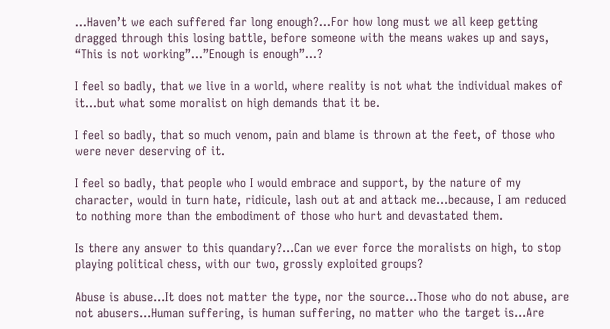…Haven’t we each suffered far long enough?…For how long must we all keep getting dragged through this losing battle, before someone with the means wakes up and says, “This is not working”…”Enough is enough”…?

I feel so badly, that we live in a world, where reality is not what the individual makes of it…but what some moralist on high demands that it be.

I feel so badly, that so much venom, pain and blame is thrown at the feet, of those who were never deserving of it.

I feel so badly, that people who I would embrace and support, by the nature of my character, would in turn hate, ridicule, lash out at and attack me…because, I am reduced to nothing more than the embodiment of those who hurt and devastated them.

Is there any answer to this quandary?…Can we ever force the moralists on high, to stop playing political chess, with our two, grossly exploited groups?

Abuse is abuse…It does not matter the type, nor the source…Those who do not abuse, are not abusers…Human suffering, is human suffering, no matter who the target is…Are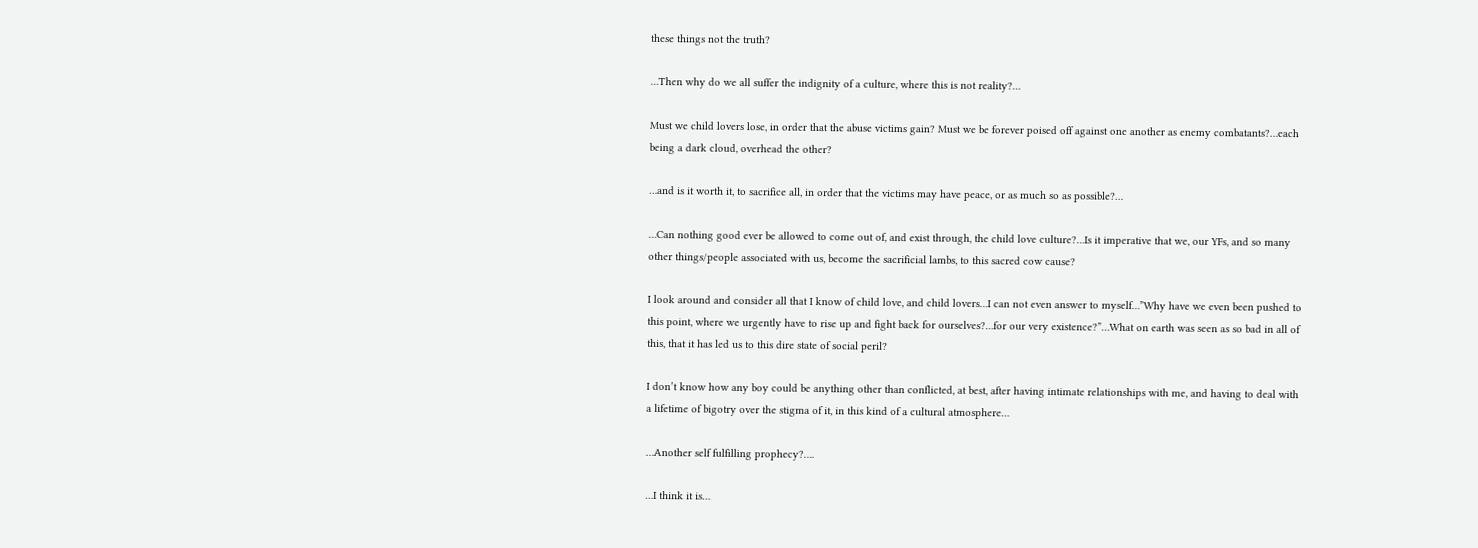these things not the truth?

…Then why do we all suffer the indignity of a culture, where this is not reality?…

Must we child lovers lose, in order that the abuse victims gain? Must we be forever poised off against one another as enemy combatants?…each being a dark cloud, overhead the other?

…and is it worth it, to sacrifice all, in order that the victims may have peace, or as much so as possible?…

…Can nothing good ever be allowed to come out of, and exist through, the child love culture?…Is it imperative that we, our YFs, and so many other things/people associated with us, become the sacrificial lambs, to this sacred cow cause?

I look around and consider all that I know of child love, and child lovers…I can not even answer to myself…”Why have we even been pushed to this point, where we urgently have to rise up and fight back for ourselves?…for our very existence?”…What on earth was seen as so bad in all of this, that it has led us to this dire state of social peril?

I don’t know how any boy could be anything other than conflicted, at best, after having intimate relationships with me, and having to deal with a lifetime of bigotry over the stigma of it, in this kind of a cultural atmosphere…

…Another self fulfilling prophecy?….

…I think it is…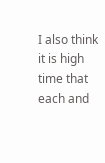I also think it is high time that each and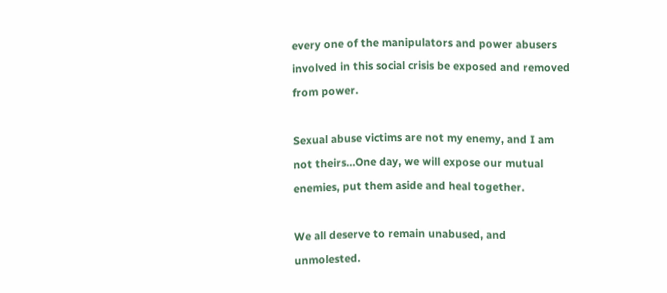every one of the manipulators and power abusers involved in this social crisis be exposed and removed from power.

Sexual abuse victims are not my enemy, and I am not theirs…One day, we will expose our mutual enemies, put them aside and heal together.

We all deserve to remain unabused, and unmolested.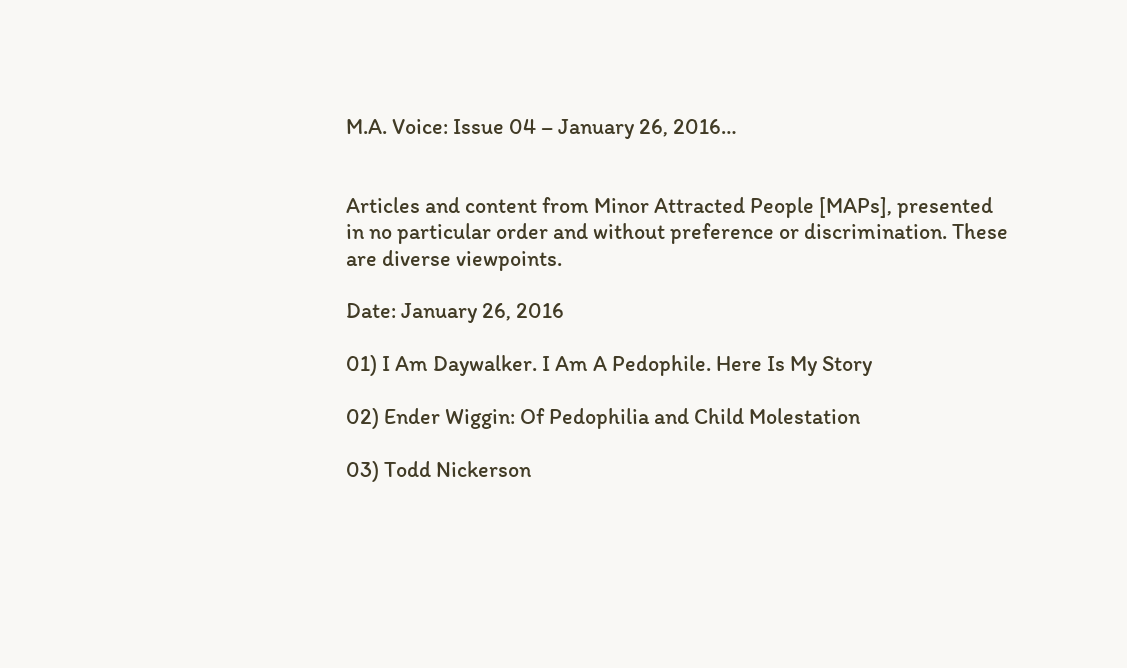M.A. Voice: Issue 04 – January 26, 2016…


Articles and content from Minor Attracted People [MAPs], presented in no particular order and without preference or discrimination. These are diverse viewpoints.

Date: January 26, 2016

01) I Am Daywalker. I Am A Pedophile. Here Is My Story

02) Ender Wiggin: Of Pedophilia and Child Molestation

03) Todd Nickerson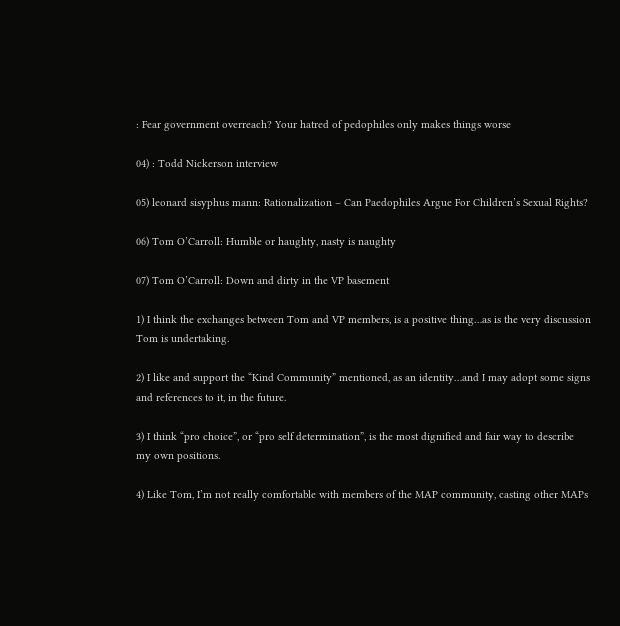: Fear government overreach? Your hatred of pedophiles only makes things worse

04) : Todd Nickerson interview

05) leonard sisyphus mann: Rationalization – Can Paedophiles Argue For Children’s Sexual Rights?

06) Tom O’Carroll: Humble or haughty, nasty is naughty

07) Tom O’Carroll: Down and dirty in the VP basement

1) I think the exchanges between Tom and VP members, is a positive thing…as is the very discussion Tom is undertaking.

2) I like and support the “Kind Community” mentioned, as an identity…and I may adopt some signs and references to it, in the future.

3) I think “pro choice”, or “pro self determination”, is the most dignified and fair way to describe my own positions.

4) Like Tom, I’m not really comfortable with members of the MAP community, casting other MAPs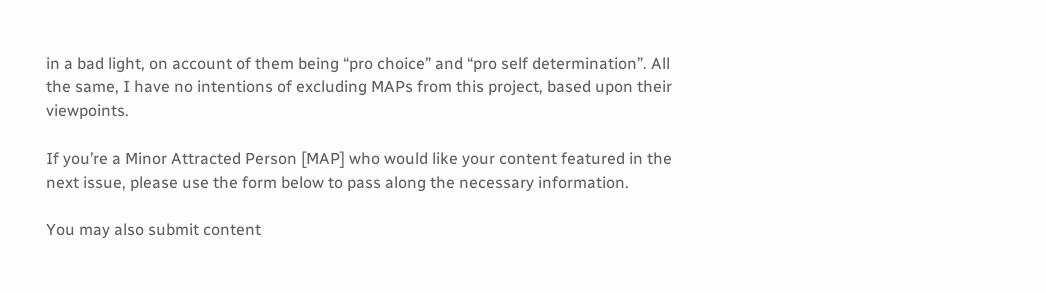in a bad light, on account of them being “pro choice” and “pro self determination”. All the same, I have no intentions of excluding MAPs from this project, based upon their viewpoints.

If you’re a Minor Attracted Person [MAP] who would like your content featured in the next issue, please use the form below to pass along the necessary information.

You may also submit content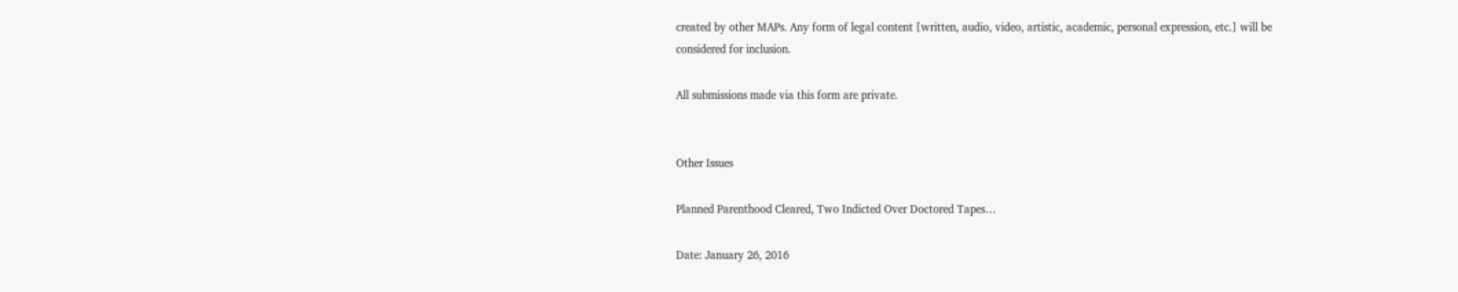created by other MAPs. Any form of legal content [written, audio, video, artistic, academic, personal expression, etc.] will be considered for inclusion.

All submissions made via this form are private.


Other Issues

Planned Parenthood Cleared, Two Indicted Over Doctored Tapes…

Date: January 26, 2016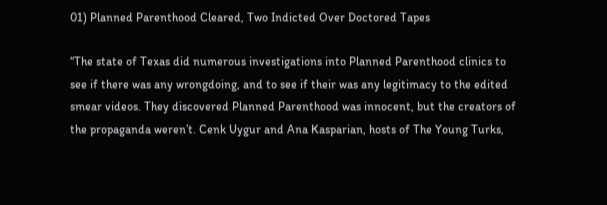01) Planned Parenthood Cleared, Two Indicted Over Doctored Tapes

“The state of Texas did numerous investigations into Planned Parenthood clinics to see if there was any wrongdoing, and to see if their was any legitimacy to the edited smear videos. They discovered Planned Parenthood was innocent, but the creators of the propaganda weren’t. Cenk Uygur and Ana Kasparian, hosts of The Young Turks,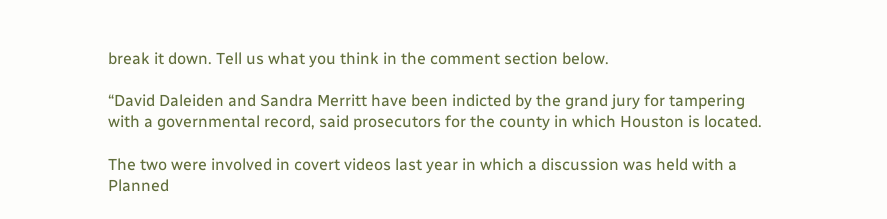break it down. Tell us what you think in the comment section below.

“David Daleiden and Sandra Merritt have been indicted by the grand jury for tampering with a governmental record, said prosecutors for the county in which Houston is located.

The two were involved in covert videos last year in which a discussion was held with a Planned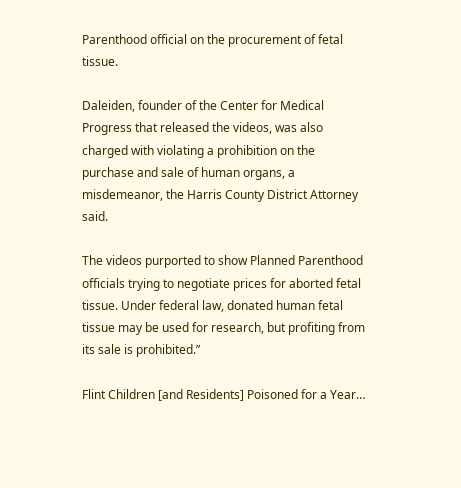Parenthood official on the procurement of fetal tissue.

Daleiden, founder of the Center for Medical Progress that released the videos, was also charged with violating a prohibition on the purchase and sale of human organs, a misdemeanor, the Harris County District Attorney said.

The videos purported to show Planned Parenthood officials trying to negotiate prices for aborted fetal tissue. Under federal law, donated human fetal tissue may be used for research, but profiting from its sale is prohibited.”

Flint Children [and Residents] Poisoned for a Year…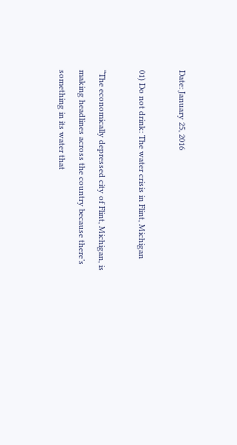Date: January 25, 2016

01) Do not drink: The water crisis in Flint, Michigan

“The economically depressed city of Flint, Michigan, is making headlines across the country because there’s something in its water that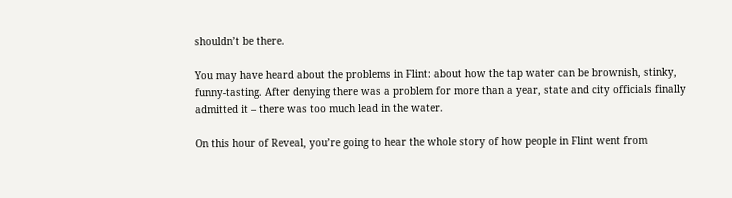shouldn’t be there.

You may have heard about the problems in Flint: about how the tap water can be brownish, stinky, funny-tasting. After denying there was a problem for more than a year, state and city officials finally admitted it – there was too much lead in the water.

On this hour of Reveal, you’re going to hear the whole story of how people in Flint went from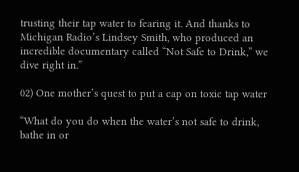trusting their tap water to fearing it. And thanks to Michigan Radio’s Lindsey Smith, who produced an incredible documentary called “Not Safe to Drink,” we dive right in.”

02) One mother’s quest to put a cap on toxic tap water

“What do you do when the water’s not safe to drink, bathe in or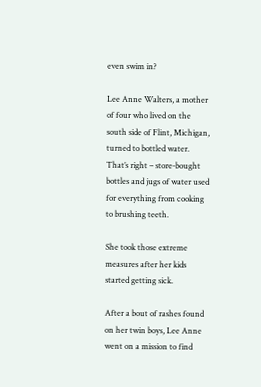even swim in?

Lee Anne Walters, a mother of four who lived on the south side of Flint, Michigan, turned to bottled water. That’s right – store-bought bottles and jugs of water used for everything from cooking to brushing teeth.

She took those extreme measures after her kids started getting sick.

After a bout of rashes found on her twin boys, Lee Anne went on a mission to find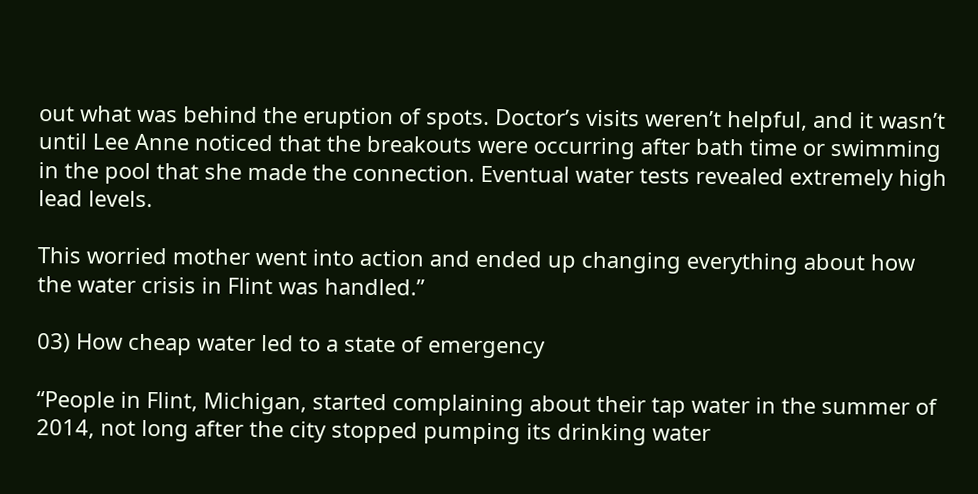out what was behind the eruption of spots. Doctor’s visits weren’t helpful, and it wasn’t until Lee Anne noticed that the breakouts were occurring after bath time or swimming in the pool that she made the connection. Eventual water tests revealed extremely high lead levels.

This worried mother went into action and ended up changing everything about how the water crisis in Flint was handled.”

03) How cheap water led to a state of emergency

“People in Flint, Michigan, started complaining about their tap water in the summer of 2014, not long after the city stopped pumping its drinking water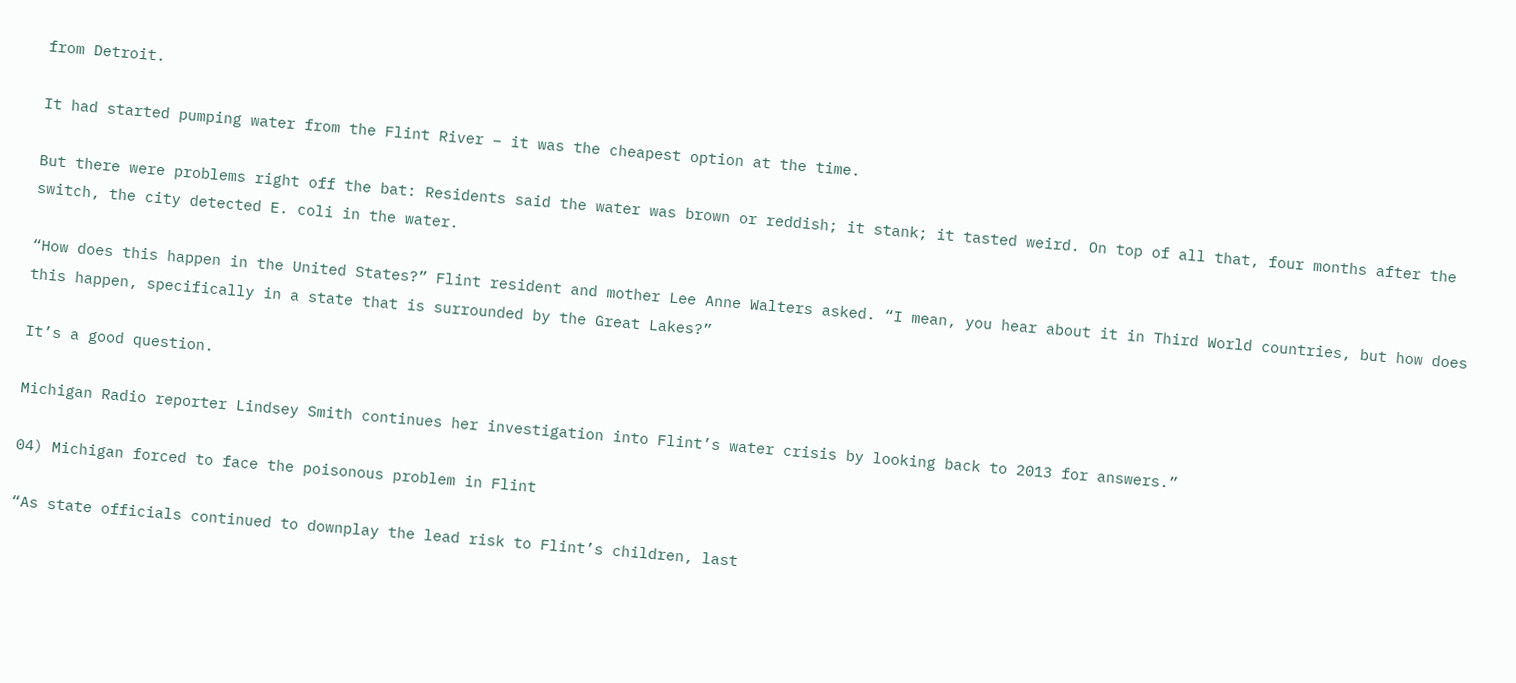from Detroit.

It had started pumping water from the Flint River – it was the cheapest option at the time.

But there were problems right off the bat: Residents said the water was brown or reddish; it stank; it tasted weird. On top of all that, four months after the switch, the city detected E. coli in the water.

“How does this happen in the United States?” Flint resident and mother Lee Anne Walters asked. “I mean, you hear about it in Third World countries, but how does this happen, specifically in a state that is surrounded by the Great Lakes?”

It’s a good question.

Michigan Radio reporter Lindsey Smith continues her investigation into Flint’s water crisis by looking back to 2013 for answers.”

04) Michigan forced to face the poisonous problem in Flint

“As state officials continued to downplay the lead risk to Flint’s children, last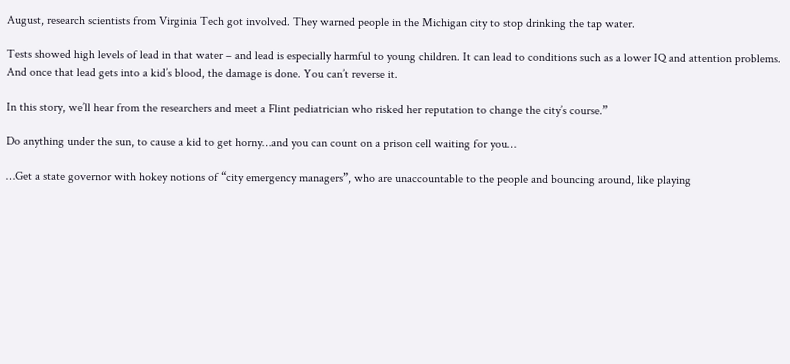August, research scientists from Virginia Tech got involved. They warned people in the Michigan city to stop drinking the tap water.

Tests showed high levels of lead in that water – and lead is especially harmful to young children. It can lead to conditions such as a lower IQ and attention problems. And once that lead gets into a kid’s blood, the damage is done. You can’t reverse it.

In this story, we’ll hear from the researchers and meet a Flint pediatrician who risked her reputation to change the city’s course.”

Do anything under the sun, to cause a kid to get horny…and you can count on a prison cell waiting for you…

…Get a state governor with hokey notions of “city emergency managers”, who are unaccountable to the people and bouncing around, like playing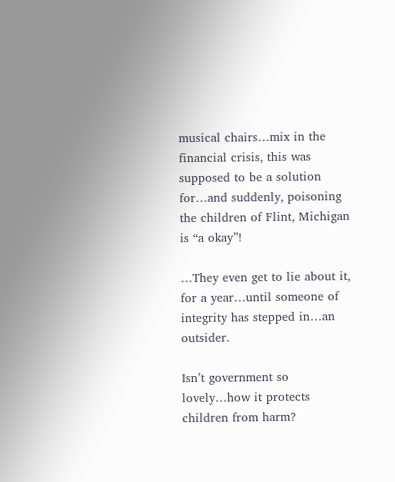musical chairs…mix in the financial crisis, this was supposed to be a solution for…and suddenly, poisoning the children of Flint, Michigan is “a okay”!

…They even get to lie about it, for a year…until someone of integrity has stepped in…an outsider.

Isn’t government so lovely…how it protects children from harm?